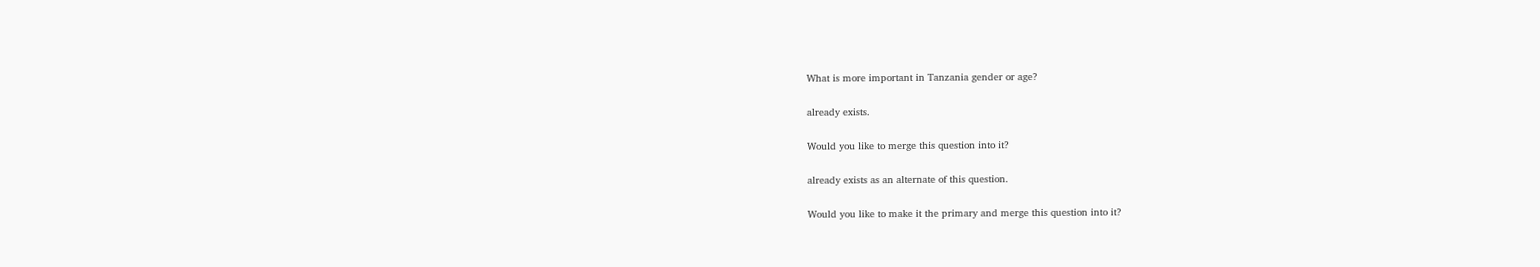What is more important in Tanzania gender or age?

already exists.

Would you like to merge this question into it?

already exists as an alternate of this question.

Would you like to make it the primary and merge this question into it?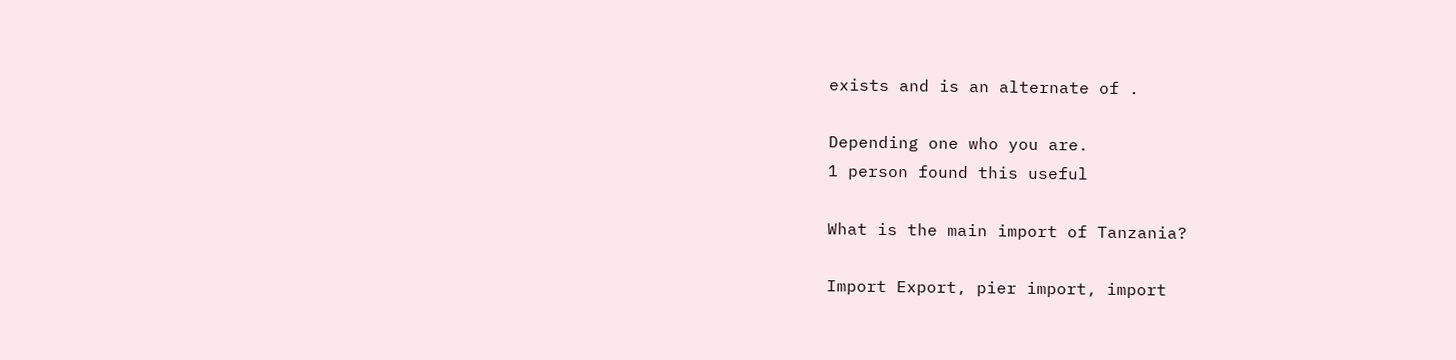exists and is an alternate of .

Depending one who you are.
1 person found this useful

What is the main import of Tanzania?

Import Export, pier import, import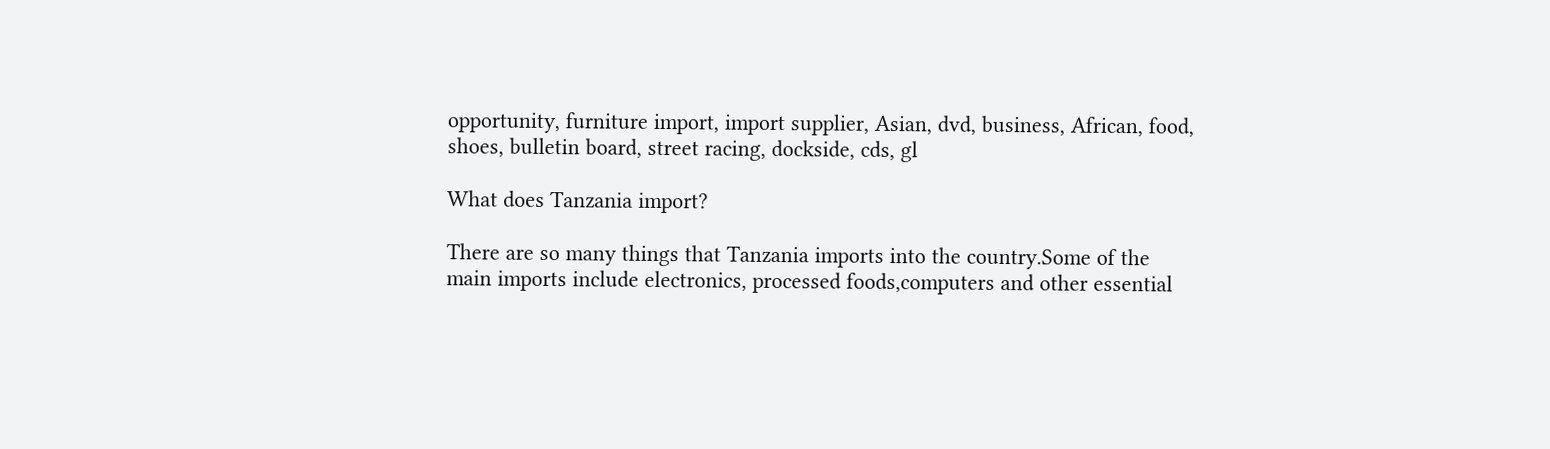opportunity, furniture import, import supplier, Asian, dvd, business, African, food, shoes, bulletin board, street racing, dockside, cds, gl

What does Tanzania import?

There are so many things that Tanzania imports into the country.Some of the main imports include electronics, processed foods,computers and other essential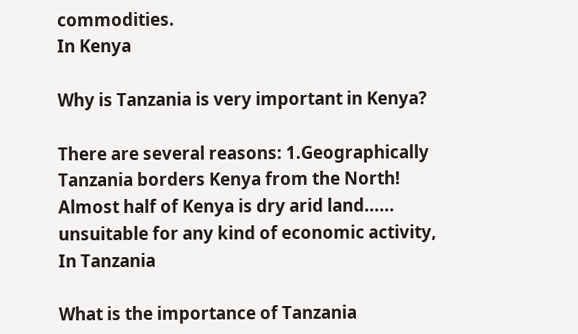commodities.
In Kenya

Why is Tanzania is very important in Kenya?

There are several reasons: 1.Geographically Tanzania borders Kenya from the North! Almost half of Kenya is dry arid land...... unsuitable for any kind of economic activity,
In Tanzania

What is the importance of Tanzania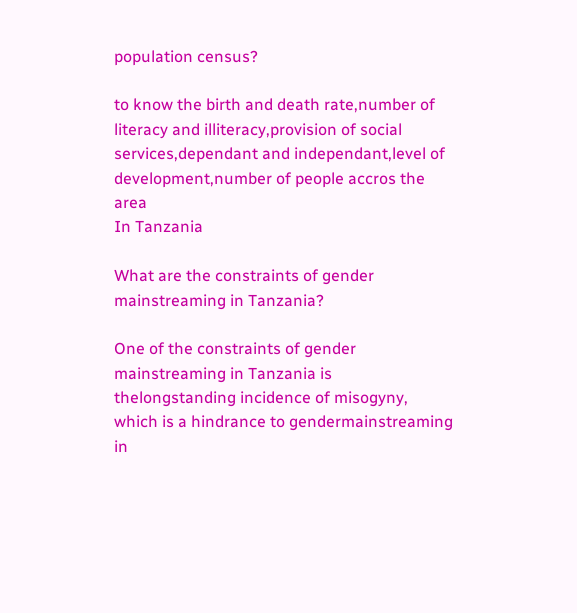population census?

to know the birth and death rate,number of literacy and illiteracy,provision of social services,dependant and independant,level of development,number of people accros the area
In Tanzania

What are the constraints of gender mainstreaming in Tanzania?

One of the constraints of gender mainstreaming in Tanzania is thelongstanding incidence of misogyny, which is a hindrance to gendermainstreaming in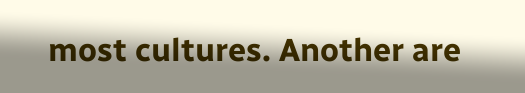most cultures. Another are